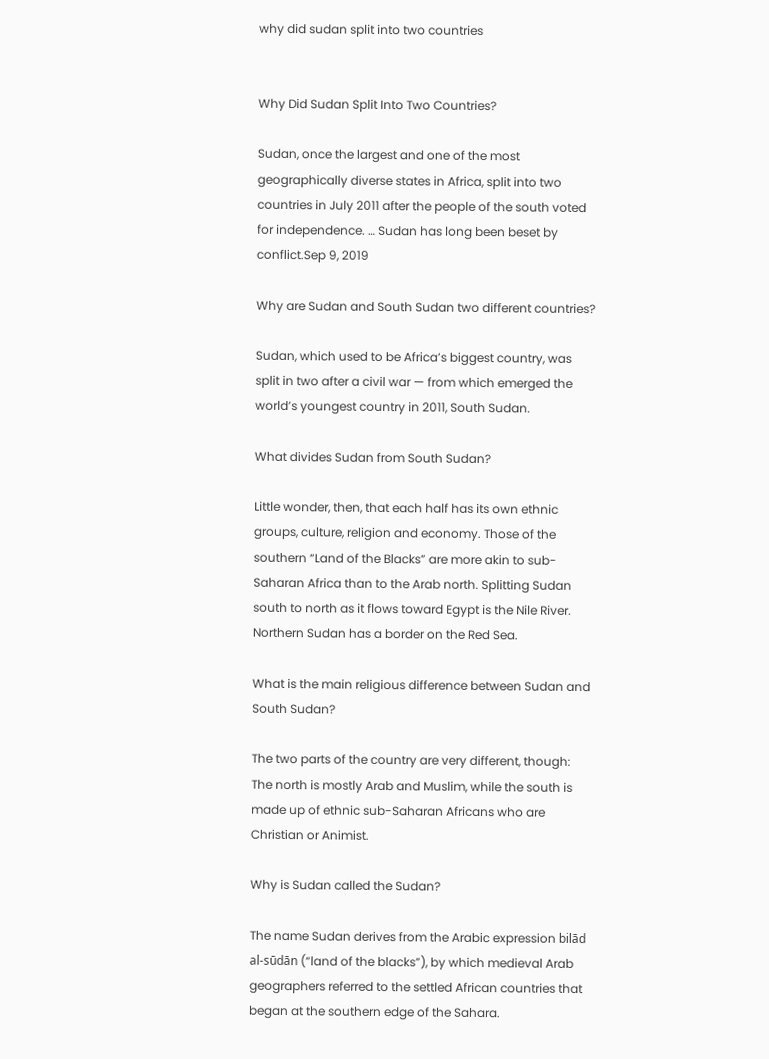why did sudan split into two countries


Why Did Sudan Split Into Two Countries?

Sudan, once the largest and one of the most geographically diverse states in Africa, split into two countries in July 2011 after the people of the south voted for independence. … Sudan has long been beset by conflict.Sep 9, 2019

Why are Sudan and South Sudan two different countries?

Sudan, which used to be Africa’s biggest country, was split in two after a civil war — from which emerged the world’s youngest country in 2011, South Sudan.

What divides Sudan from South Sudan?

Little wonder, then, that each half has its own ethnic groups, culture, religion and economy. Those of the southern “Land of the Blacks” are more akin to sub-Saharan Africa than to the Arab north. Splitting Sudan south to north as it flows toward Egypt is the Nile River. Northern Sudan has a border on the Red Sea.

What is the main religious difference between Sudan and South Sudan?

The two parts of the country are very different, though: The north is mostly Arab and Muslim, while the south is made up of ethnic sub-Saharan Africans who are Christian or Animist.

Why is Sudan called the Sudan?

The name Sudan derives from the Arabic expression bilād al-sūdān (“land of the blacks”), by which medieval Arab geographers referred to the settled African countries that began at the southern edge of the Sahara.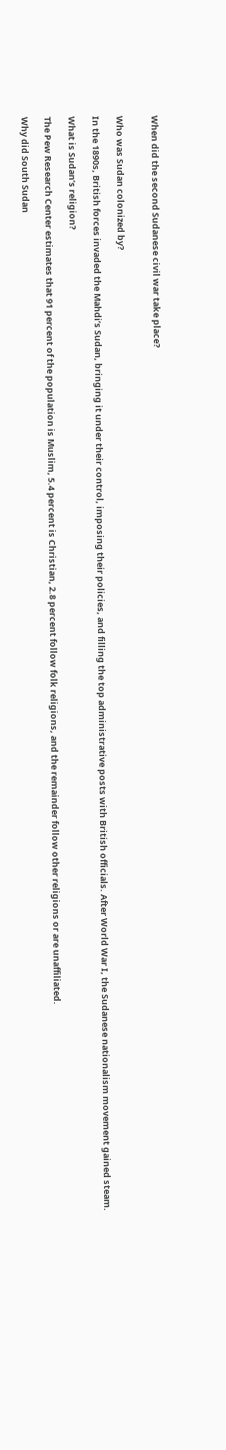When did the second Sudanese civil war take place?


Who was Sudan colonized by?

In the 1890s, British forces invaded the Mahdi’s Sudan, bringing it under their control, imposing their policies, and filling the top administrative posts with British officials. After World War I, the Sudanese nationalism movement gained steam.

What is Sudan’s religion?

The Pew Research Center estimates that 91 percent of the population is Muslim, 5.4 percent is Christian, 2.8 percent follow folk religions, and the remainder follow other religions or are unaffiliated.

Why did South Sudan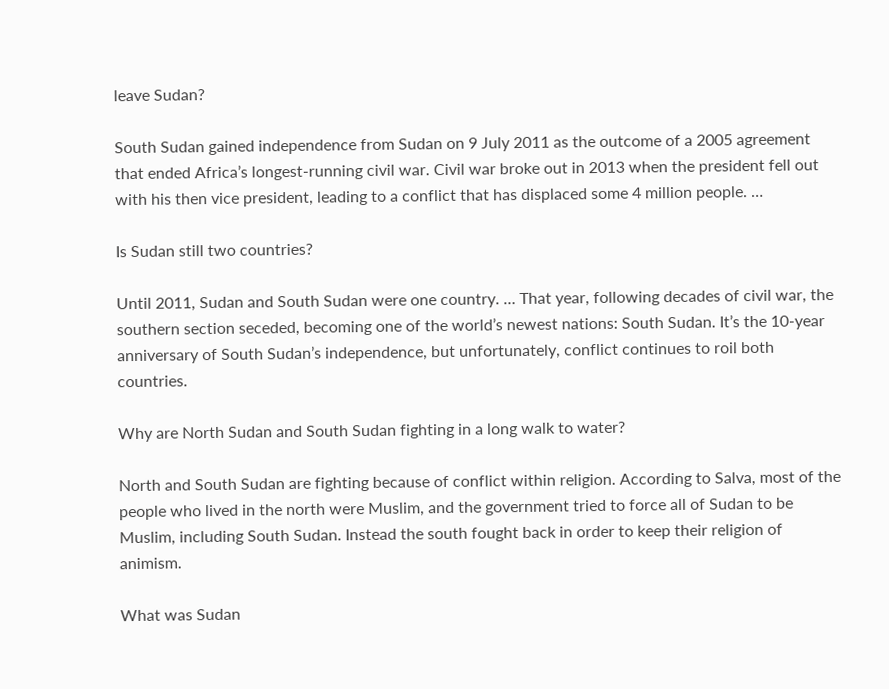leave Sudan?

South Sudan gained independence from Sudan on 9 July 2011 as the outcome of a 2005 agreement that ended Africa’s longest-running civil war. Civil war broke out in 2013 when the president fell out with his then vice president, leading to a conflict that has displaced some 4 million people. …

Is Sudan still two countries?

Until 2011, Sudan and South Sudan were one country. … That year, following decades of civil war, the southern section seceded, becoming one of the world’s newest nations: South Sudan. It’s the 10-year anniversary of South Sudan’s independence, but unfortunately, conflict continues to roil both countries.

Why are North Sudan and South Sudan fighting in a long walk to water?

North and South Sudan are fighting because of conflict within religion. According to Salva, most of the people who lived in the north were Muslim, and the government tried to force all of Sudan to be Muslim, including South Sudan. Instead the south fought back in order to keep their religion of animism.

What was Sudan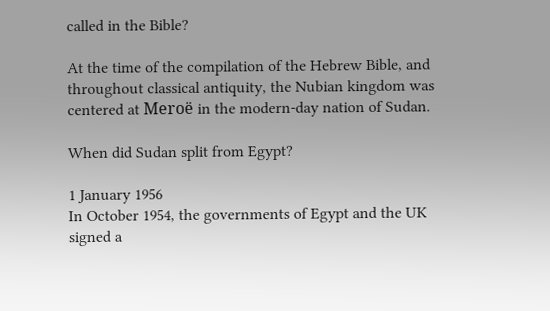called in the Bible?

At the time of the compilation of the Hebrew Bible, and throughout classical antiquity, the Nubian kingdom was centered at Meroë in the modern-day nation of Sudan.

When did Sudan split from Egypt?

1 January 1956
In October 1954, the governments of Egypt and the UK signed a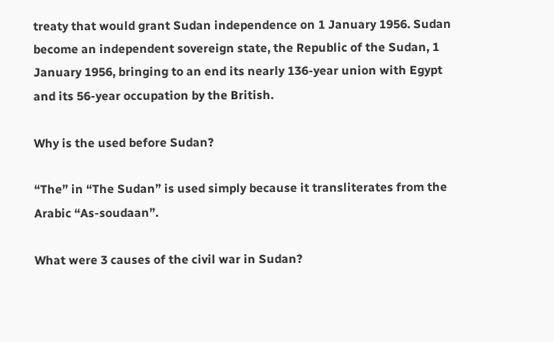treaty that would grant Sudan independence on 1 January 1956. Sudan become an independent sovereign state, the Republic of the Sudan, 1 January 1956, bringing to an end its nearly 136-year union with Egypt and its 56-year occupation by the British.

Why is the used before Sudan?

“The” in “The Sudan” is used simply because it transliterates from the Arabic “As-soudaan”.

What were 3 causes of the civil war in Sudan?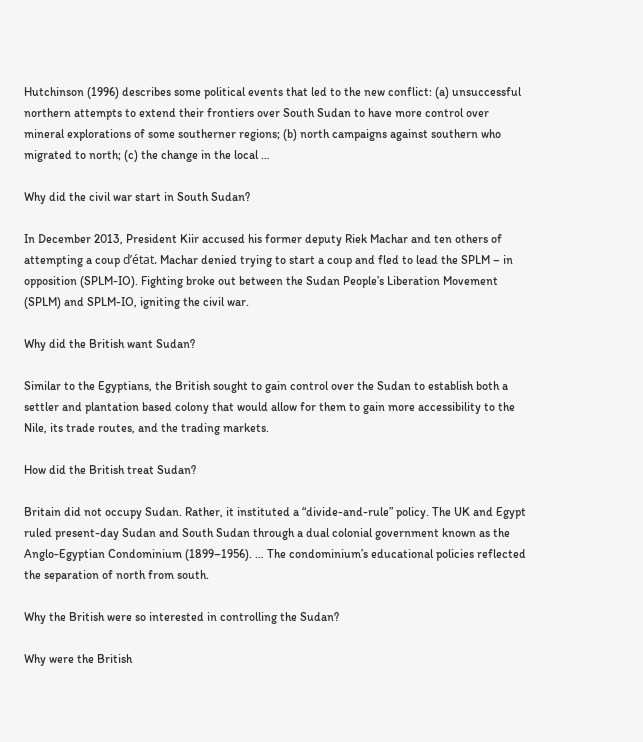Hutchinson (1996) describes some political events that led to the new conflict: (a) unsuccessful northern attempts to extend their frontiers over South Sudan to have more control over mineral explorations of some southerner regions; (b) north campaigns against southern who migrated to north; (c) the change in the local …

Why did the civil war start in South Sudan?

In December 2013, President Kiir accused his former deputy Riek Machar and ten others of attempting a coup d’état. Machar denied trying to start a coup and fled to lead the SPLM – in opposition (SPLM-IO). Fighting broke out between the Sudan People’s Liberation Movement (SPLM) and SPLM-IO, igniting the civil war.

Why did the British want Sudan?

Similar to the Egyptians, the British sought to gain control over the Sudan to establish both a settler and plantation based colony that would allow for them to gain more accessibility to the Nile, its trade routes, and the trading markets.

How did the British treat Sudan?

Britain did not occupy Sudan. Rather, it instituted a “divide-and-rule” policy. The UK and Egypt ruled present-day Sudan and South Sudan through a dual colonial government known as the Anglo-Egyptian Condominium (1899–1956). … The condominium’s educational policies reflected the separation of north from south.

Why the British were so interested in controlling the Sudan?

Why were the British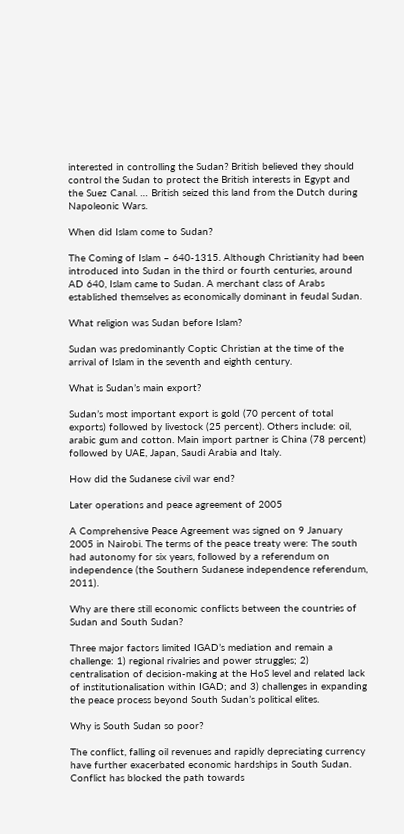interested in controlling the Sudan? British believed they should control the Sudan to protect the British interests in Egypt and the Suez Canal. … British seized this land from the Dutch during Napoleonic Wars.

When did Islam come to Sudan?

The Coming of Islam – 640-1315. Although Christianity had been introduced into Sudan in the third or fourth centuries, around AD 640, Islam came to Sudan. A merchant class of Arabs established themselves as economically dominant in feudal Sudan.

What religion was Sudan before Islam?

Sudan was predominantly Coptic Christian at the time of the arrival of Islam in the seventh and eighth century.

What is Sudan’s main export?

Sudan’s most important export is gold (70 percent of total exports) followed by livestock (25 percent). Others include: oil, arabic gum and cotton. Main import partner is China (78 percent) followed by UAE, Japan, Saudi Arabia and Italy.

How did the Sudanese civil war end?

Later operations and peace agreement of 2005

A Comprehensive Peace Agreement was signed on 9 January 2005 in Nairobi. The terms of the peace treaty were: The south had autonomy for six years, followed by a referendum on independence (the Southern Sudanese independence referendum, 2011).

Why are there still economic conflicts between the countries of Sudan and South Sudan?

Three major factors limited IGAD’s mediation and remain a challenge: 1) regional rivalries and power struggles; 2) centralisation of decision-making at the HoS level and related lack of institutionalisation within IGAD; and 3) challenges in expanding the peace process beyond South Sudan’s political elites.

Why is South Sudan so poor?

The conflict, falling oil revenues and rapidly depreciating currency have further exacerbated economic hardships in South Sudan. Conflict has blocked the path towards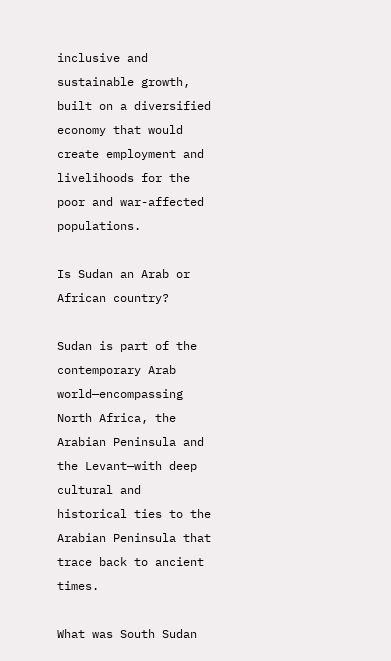inclusive and sustainable growth, built on a diversified economy that would create employment and livelihoods for the poor and war-affected populations.

Is Sudan an Arab or African country?

Sudan is part of the contemporary Arab world—encompassing North Africa, the Arabian Peninsula and the Levant—with deep cultural and historical ties to the Arabian Peninsula that trace back to ancient times.

What was South Sudan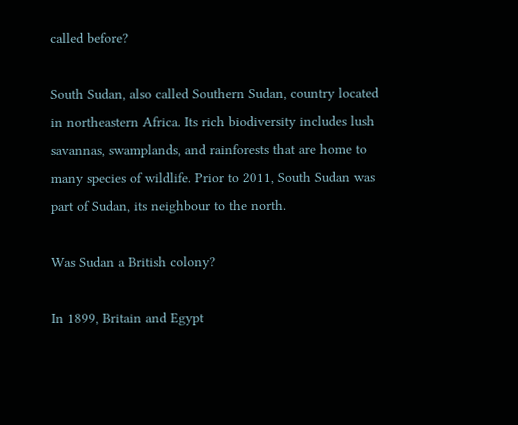called before?

South Sudan, also called Southern Sudan, country located in northeastern Africa. Its rich biodiversity includes lush savannas, swamplands, and rainforests that are home to many species of wildlife. Prior to 2011, South Sudan was part of Sudan, its neighbour to the north.

Was Sudan a British colony?

In 1899, Britain and Egypt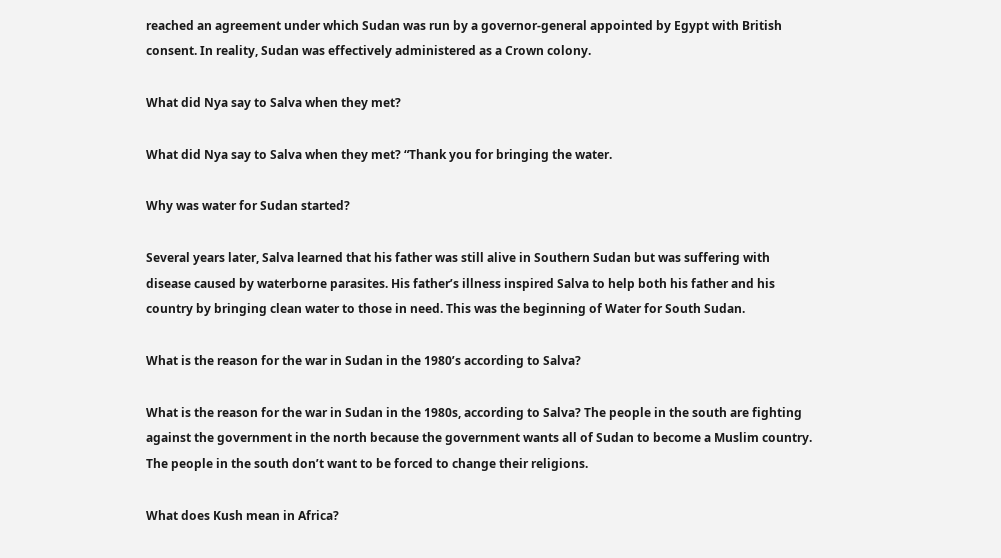reached an agreement under which Sudan was run by a governor-general appointed by Egypt with British consent. In reality, Sudan was effectively administered as a Crown colony.

What did Nya say to Salva when they met?

What did Nya say to Salva when they met? “Thank you for bringing the water.

Why was water for Sudan started?

Several years later, Salva learned that his father was still alive in Southern Sudan but was suffering with disease caused by waterborne parasites. His father’s illness inspired Salva to help both his father and his country by bringing clean water to those in need. This was the beginning of Water for South Sudan.

What is the reason for the war in Sudan in the 1980’s according to Salva?

What is the reason for the war in Sudan in the 1980s, according to Salva? The people in the south are fighting against the government in the north because the government wants all of Sudan to become a Muslim country. The people in the south don’t want to be forced to change their religions.

What does Kush mean in Africa?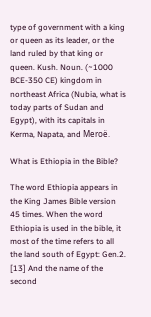type of government with a king or queen as its leader, or the land ruled by that king or queen. Kush. Noun. (~1000 BCE-350 CE) kingdom in northeast Africa (Nubia, what is today parts of Sudan and Egypt), with its capitals in Kerma, Napata, and Meroë.

What is Ethiopia in the Bible?

The word Ethiopia appears in the King James Bible version 45 times. When the word Ethiopia is used in the bible, it most of the time refers to all the land south of Egypt: Gen.2. [13] And the name of the second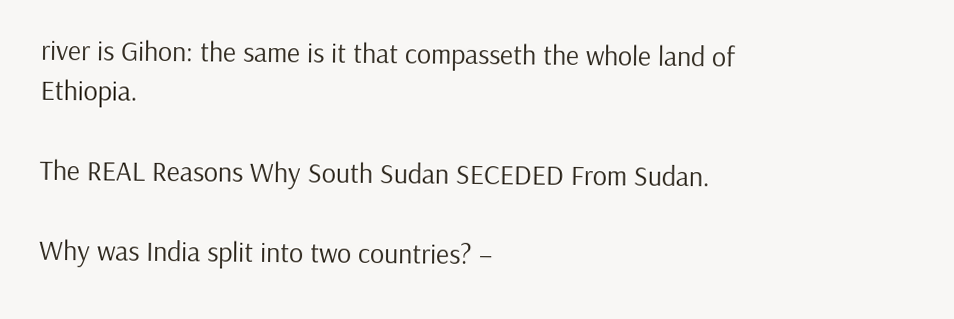river is Gihon: the same is it that compasseth the whole land of Ethiopia.

The REAL Reasons Why South Sudan SECEDED From Sudan.

Why was India split into two countries? –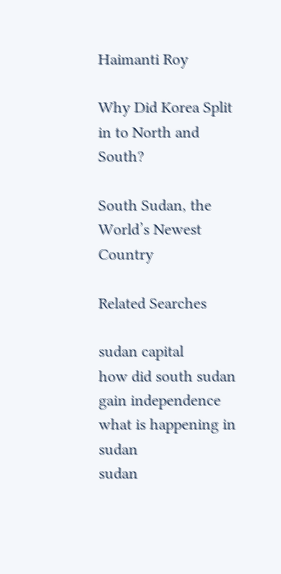Haimanti Roy

Why Did Korea Split in to North and South?

South Sudan, the World’s Newest Country

Related Searches

sudan capital
how did south sudan gain independence
what is happening in sudan
sudan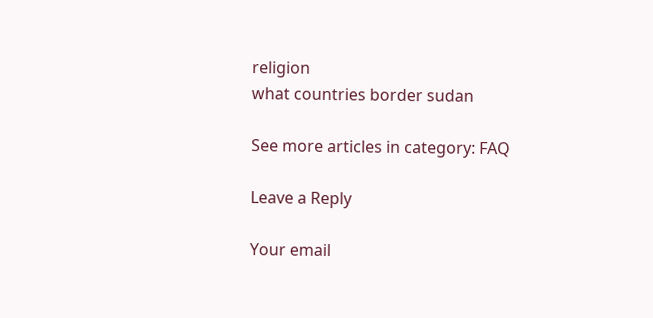religion
what countries border sudan

See more articles in category: FAQ

Leave a Reply

Your email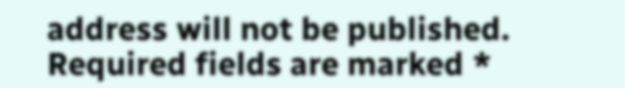address will not be published. Required fields are marked *